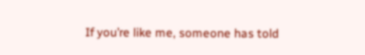If you’re like me, someone has told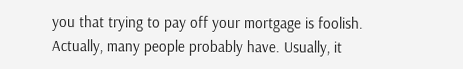you that trying to pay off your mortgage is foolish. Actually, many people probably have. Usually, it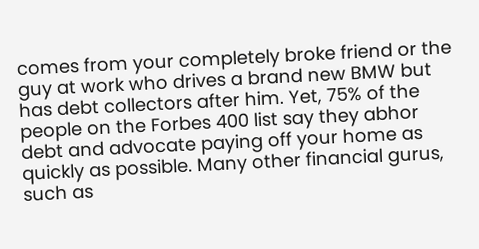comes from your completely broke friend or the guy at work who drives a brand new BMW but has debt collectors after him. Yet, 75% of the people on the Forbes 400 list say they abhor debt and advocate paying off your home as quickly as possible. Many other financial gurus, such as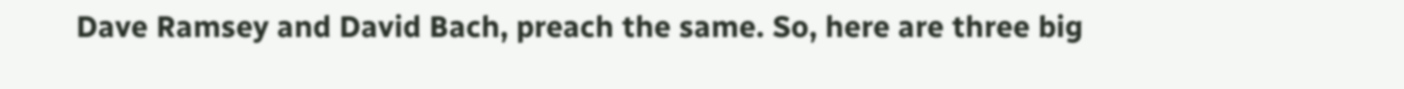Dave Ramsey and David Bach, preach the same. So, here are three big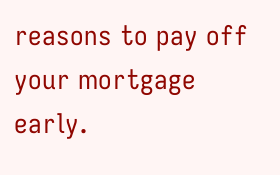reasons to pay off your mortgage early.